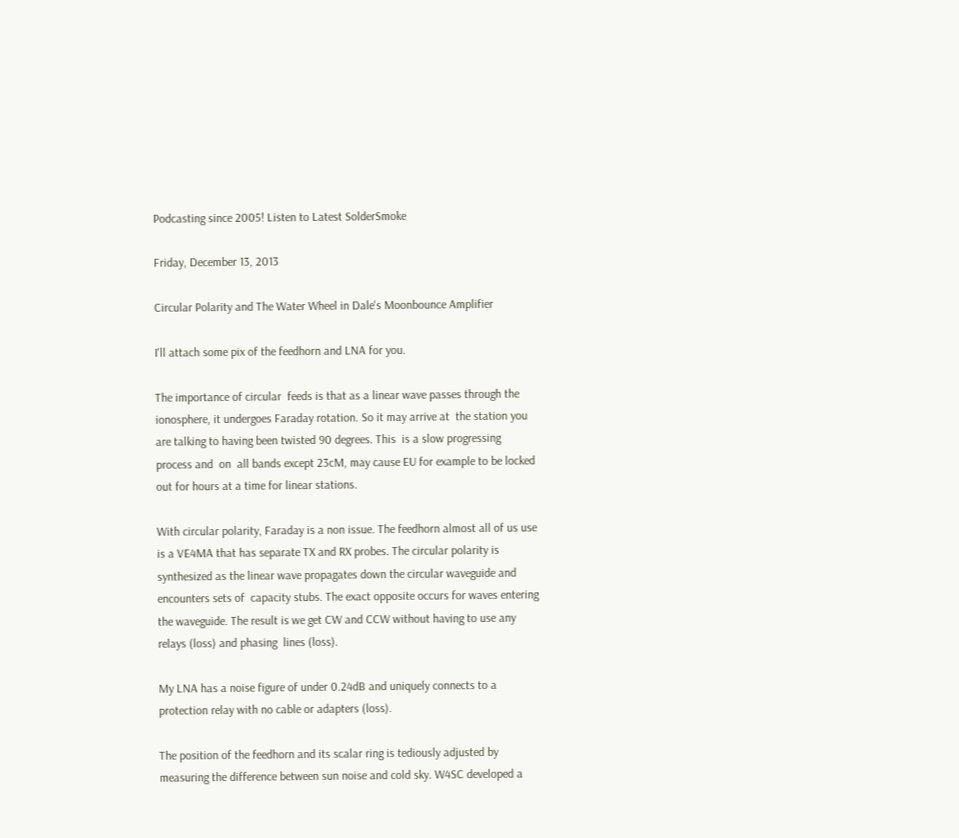Podcasting since 2005! Listen to Latest SolderSmoke

Friday, December 13, 2013

Circular Polarity and The Water Wheel in Dale's Moonbounce Amplifier

I'll attach some pix of the feedhorn and LNA for you.

The importance of circular  feeds is that as a linear wave passes through the ionosphere, it undergoes Faraday rotation. So it may arrive at  the station you are talking to having been twisted 90 degrees. This  is a slow progressing process and  on  all bands except 23cM, may cause EU for example to be locked out for hours at a time for linear stations.

With circular polarity, Faraday is a non issue. The feedhorn almost all of us use is a VE4MA that has separate TX and RX probes. The circular polarity is synthesized as the linear wave propagates down the circular waveguide and encounters sets of  capacity stubs. The exact opposite occurs for waves entering the waveguide. The result is we get CW and CCW without having to use any relays (loss) and phasing  lines (loss).

My LNA has a noise figure of under 0.24dB and uniquely connects to a protection relay with no cable or adapters (loss).

The position of the feedhorn and its scalar ring is tediously adjusted by measuring the difference between sun noise and cold sky. W4SC developed a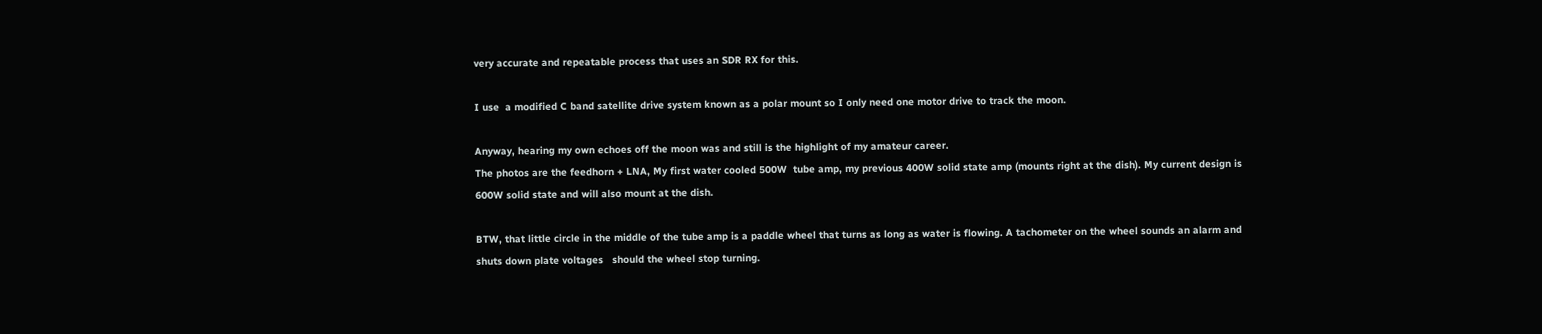very accurate and repeatable process that uses an SDR RX for this.

I use  a modified C band satellite drive system known as a polar mount so I only need one motor drive to track the moon.

Anyway, hearing my own echoes off the moon was and still is the highlight of my amateur career.
The photos are the feedhorn + LNA, My first water cooled 500W  tube amp, my previous 400W solid state amp (mounts right at the dish). My current design is 600W solid state and will also mount at the dish.

BTW, that little circle in the middle of the tube amp is a paddle wheel that turns as long as water is flowing. A tachometer on the wheel sounds an alarm and shuts down plate voltages   should the wheel stop turning.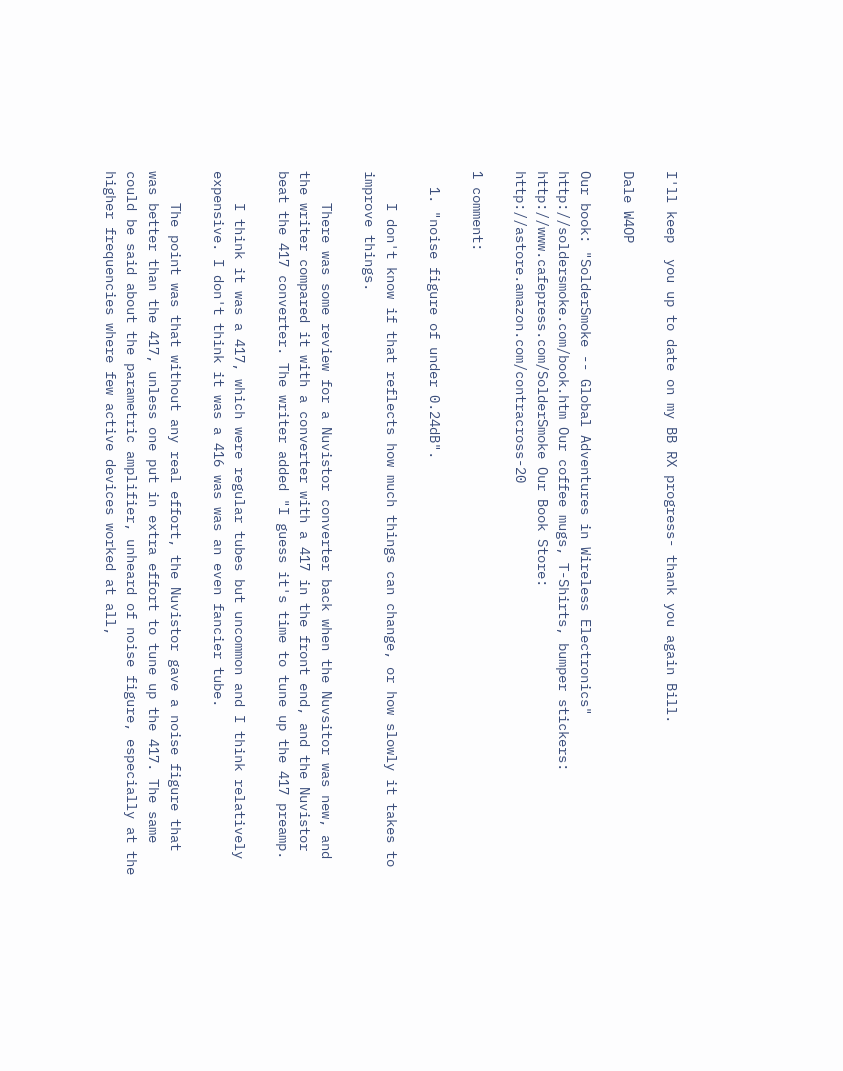I'll keep  you up to date on my BB RX progress- thank you again Bill.

Dale W4OP

Our book: "SolderSmoke -- Global Adventures in Wireless Electronics" http://soldersmoke.com/book.htm Our coffee mugs, T-Shirts, bumper stickers: http://www.cafepress.com/SolderSmoke Our Book Store: http://astore.amazon.com/contracross-20

1 comment:

  1. "noise figure of under 0.24dB".

    I don't know if that reflects how much things can change, or how slowly it takes to improve things.

    There was some review for a Nuvistor converter back when the Nuvsitor was new, and the writer compared it with a converter with a 417 in the front end, and the Nuvistor beat the 417 converter. The writer added "I guess it's time to tune up the 417 preamp.

    I think it was a 417, which were regular tubes but uncommon and I think relatively expensive. I don't think it was a 416 was was an even fancier tube.

    The point was that without any real effort, the Nuvistor gave a noise figure that was better than the 417, unless one put in extra effort to tune up the 417. The same could be said about the parametric amplifier, unheard of noise figure, especially at the higher frequencies where few active devices worked at all,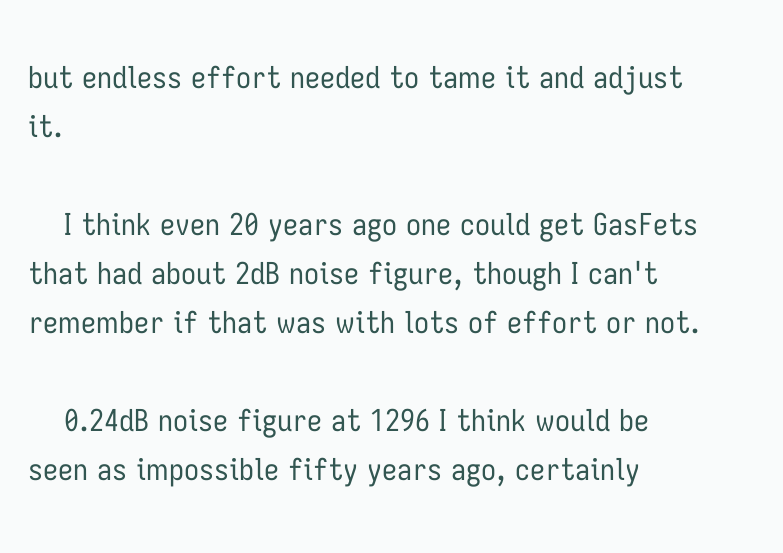but endless effort needed to tame it and adjust it.

    I think even 20 years ago one could get GasFets that had about 2dB noise figure, though I can't remember if that was with lots of effort or not.

    0.24dB noise figure at 1296 I think would be seen as impossible fifty years ago, certainly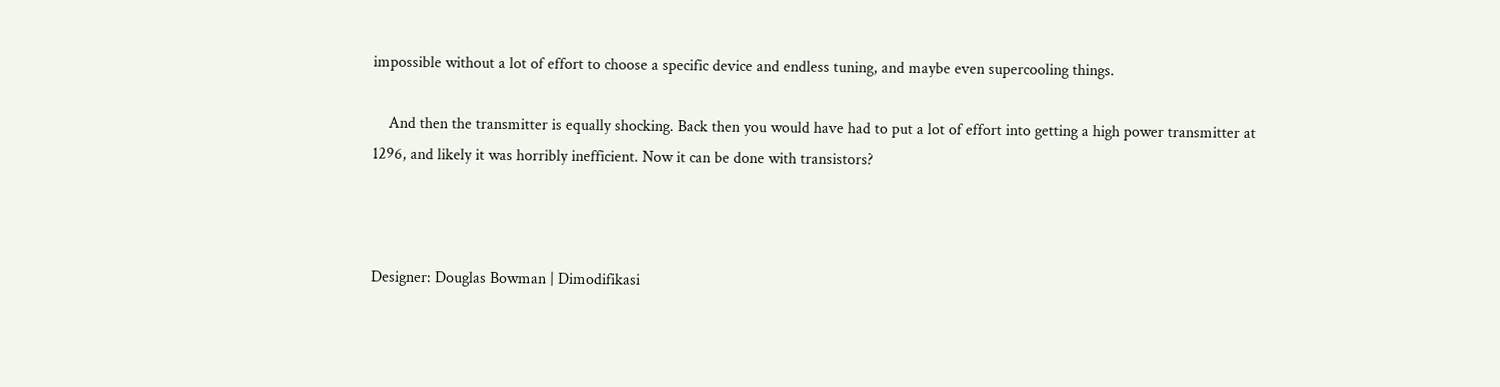impossible without a lot of effort to choose a specific device and endless tuning, and maybe even supercooling things.

    And then the transmitter is equally shocking. Back then you would have had to put a lot of effort into getting a high power transmitter at 1296, and likely it was horribly inefficient. Now it can be done with transistors?



Designer: Douglas Bowman | Dimodifikasi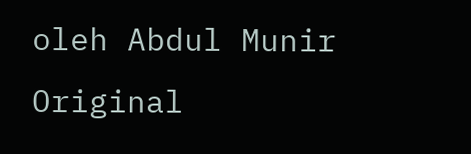oleh Abdul Munir Original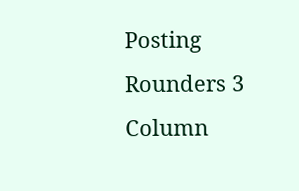Posting Rounders 3 Column